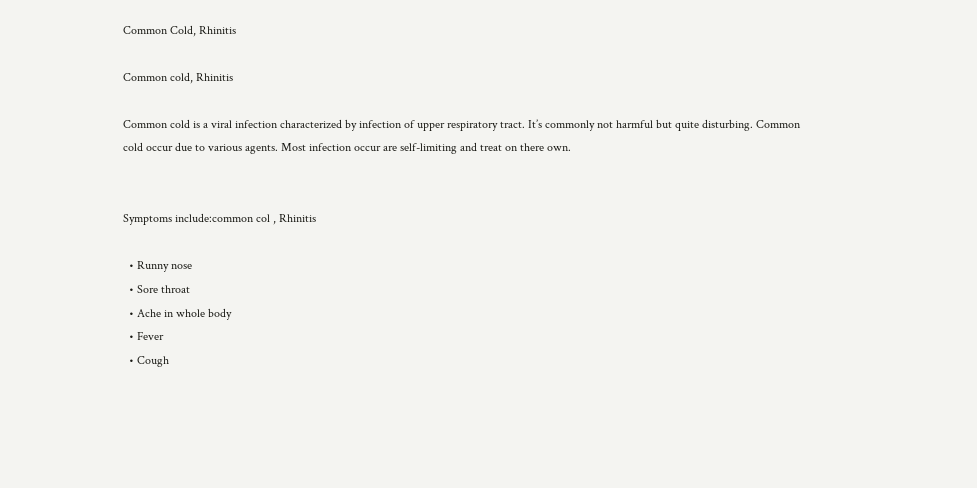Common Cold, Rhinitis

Common cold, Rhinitis

Common cold is a viral infection characterized by infection of upper respiratory tract. It’s commonly not harmful but quite disturbing. Common cold occur due to various agents. Most infection occur are self-limiting and treat on there own.


Symptoms include:common col , Rhinitis

  • Runny nose
  • Sore throat
  • Ache in whole body
  • Fever
  • Cough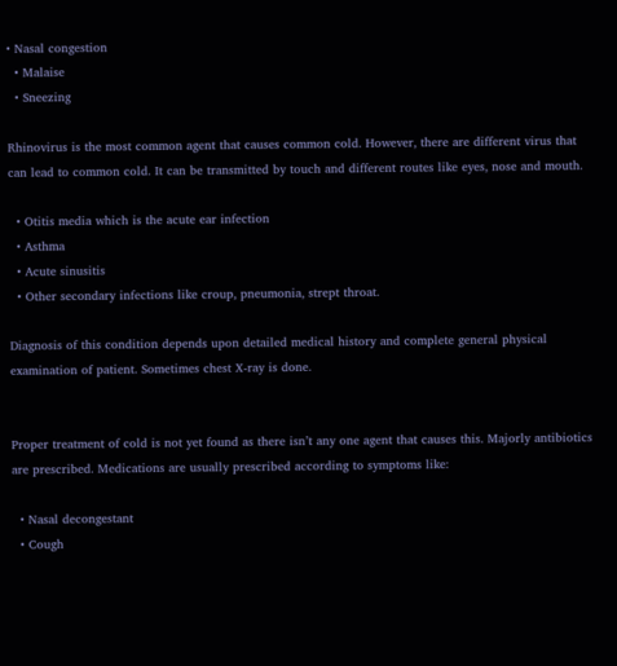• Nasal congestion
  • Malaise
  • Sneezing

Rhinovirus is the most common agent that causes common cold. However, there are different virus that can lead to common cold. It can be transmitted by touch and different routes like eyes, nose and mouth.

  • Otitis media which is the acute ear infection
  • Asthma
  • Acute sinusitis
  • Other secondary infections like croup, pneumonia, strept throat.

Diagnosis of this condition depends upon detailed medical history and complete general physical examination of patient. Sometimes chest X-ray is done.


Proper treatment of cold is not yet found as there isn’t any one agent that causes this. Majorly antibiotics are prescribed. Medications are usually prescribed according to symptoms like:

  • Nasal decongestant
  • Cough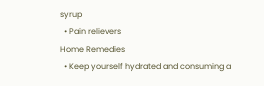syrup
  • Pain relievers
Home Remedies
  • Keep yourself hydrated and consuming a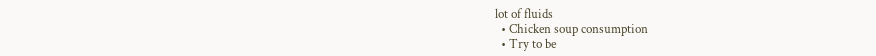lot of fluids
  • Chicken soup consumption
  • Try to be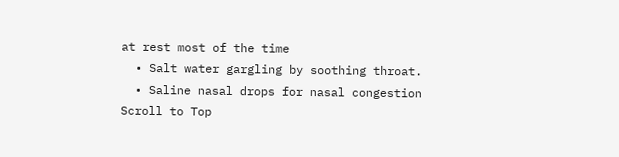at rest most of the time
  • Salt water gargling by soothing throat.
  • Saline nasal drops for nasal congestion
Scroll to Top